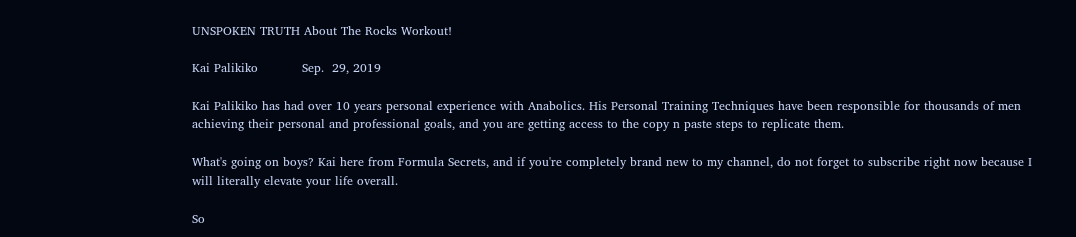UNSPOKEN TRUTH About The Rocks Workout!

Kai Palikiko           Sep.  29, 2019

Kai Palikiko has had over 10 years personal experience with Anabolics. His Personal Training Techniques have been responsible for thousands of men achieving their personal and professional goals, and you are getting access to the copy n paste steps to replicate them.

What's going on boys? Kai here from Formula Secrets, and if you're completely brand new to my channel, do not forget to subscribe right now because I will literally elevate your life overall.

So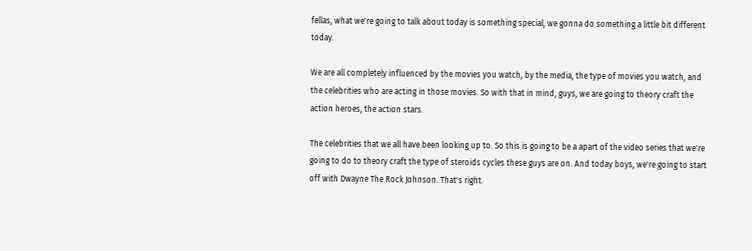fellas, what we're going to talk about today is something special, we gonna do something a little bit different today.

We are all completely influenced by the movies you watch, by the media, the type of movies you watch, and the celebrities who are acting in those movies. So with that in mind, guys, we are going to theory craft the action heroes, the action stars.

The celebrities that we all have been looking up to. So this is going to be a apart of the video series that we're going to do to theory craft the type of steroids cycles these guys are on. And today boys, we're going to start off with Dwayne The Rock Johnson. That's right.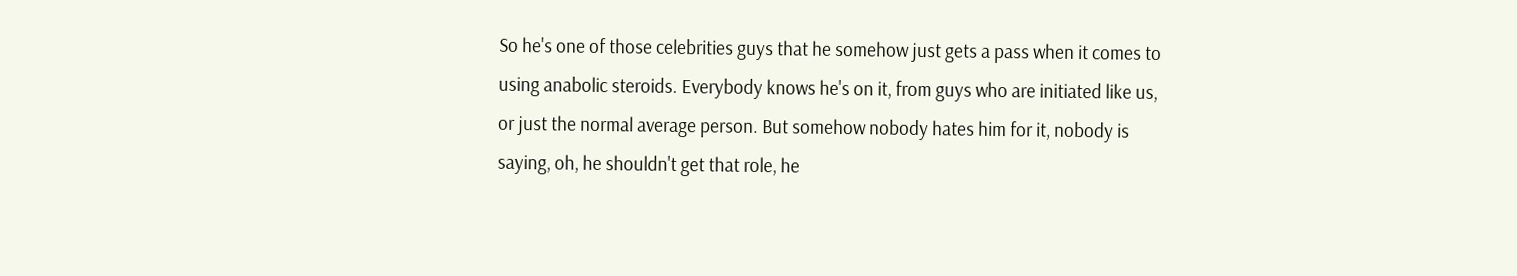So he's one of those celebrities guys that he somehow just gets a pass when it comes to using anabolic steroids. Everybody knows he's on it, from guys who are initiated like us, or just the normal average person. But somehow nobody hates him for it, nobody is saying, oh, he shouldn't get that role, he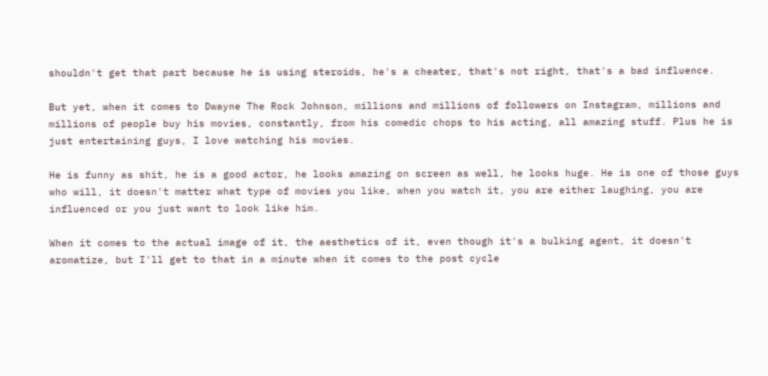shouldn't get that part because he is using steroids, he's a cheater, that's not right, that's a bad influence.

But yet, when it comes to Dwayne The Rock Johnson, millions and millions of followers on Instagram, millions and millions of people buy his movies, constantly, from his comedic chops to his acting, all amazing stuff. Plus he is just entertaining guys, I love watching his movies.

He is funny as shit, he is a good actor, he looks amazing on screen as well, he looks huge. He is one of those guys who will, it doesn't matter what type of movies you like, when you watch it, you are either laughing, you are influenced or you just want to look like him.

When it comes to the actual image of it, the aesthetics of it, even though it's a bulking agent, it doesn't aromatize, but I'll get to that in a minute when it comes to the post cycle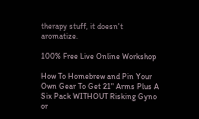therapy stuff, it doesn't aromatize.

100% Free Live Online Workshop

How To Homebrew and Pin Your Own Gear To Get 21" Arms Plus A Six Pack WITHOUT Risking Gyno or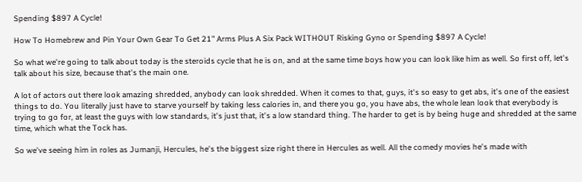Spending $897 A Cycle!

How To Homebrew and Pin Your Own Gear To Get 21" Arms Plus A Six Pack WITHOUT Risking Gyno or Spending $897 A Cycle!

So what we're going to talk about today is the steroids cycle that he is on, and at the same time boys how you can look like him as well. So first off, let's talk about his size, because that's the main one.

A lot of actors out there look amazing shredded, anybody can look shredded. When it comes to that, guys, it's so easy to get abs, it's one of the easiest things to do. You literally just have to starve yourself by taking less calories in, and there you go, you have abs, the whole lean look that everybody is trying to go for, at least the guys with low standards, it's just that, it's a low standard thing. The harder to get is by being huge and shredded at the same time, which what the Tock has.

So we've seeing him in roles as Jumanji, Hercules, he's the biggest size right there in Hercules as well. All the comedy movies he's made with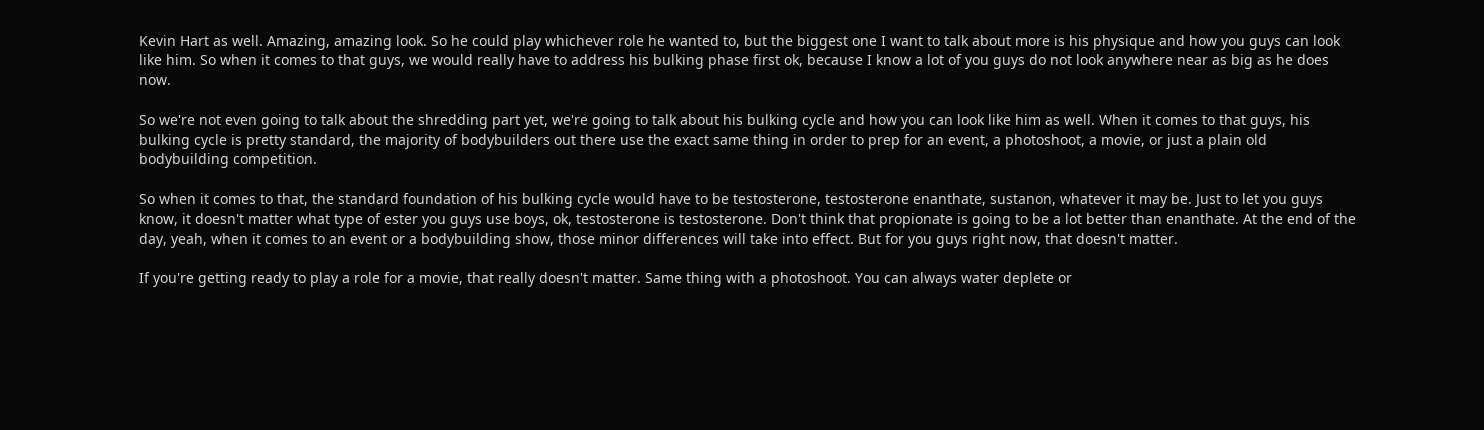Kevin Hart as well. Amazing, amazing look. So he could play whichever role he wanted to, but the biggest one I want to talk about more is his physique and how you guys can look like him. So when it comes to that guys, we would really have to address his bulking phase first ok, because I know a lot of you guys do not look anywhere near as big as he does now.

So we're not even going to talk about the shredding part yet, we're going to talk about his bulking cycle and how you can look like him as well. When it comes to that guys, his bulking cycle is pretty standard, the majority of bodybuilders out there use the exact same thing in order to prep for an event, a photoshoot, a movie, or just a plain old bodybuilding competition.

So when it comes to that, the standard foundation of his bulking cycle would have to be testosterone, testosterone enanthate, sustanon, whatever it may be. Just to let you guys know, it doesn't matter what type of ester you guys use boys, ok, testosterone is testosterone. Don't think that propionate is going to be a lot better than enanthate. At the end of the day, yeah, when it comes to an event or a bodybuilding show, those minor differences will take into effect. But for you guys right now, that doesn't matter.

If you're getting ready to play a role for a movie, that really doesn't matter. Same thing with a photoshoot. You can always water deplete or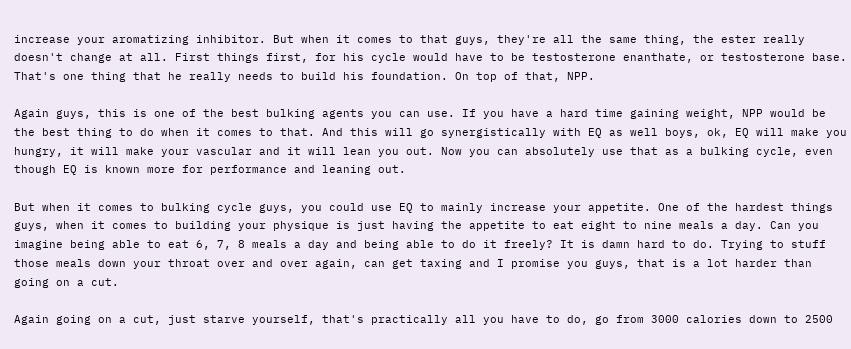increase your aromatizing inhibitor. But when it comes to that guys, they're all the same thing, the ester really doesn't change at all. First things first, for his cycle would have to be testosterone enanthate, or testosterone base. That's one thing that he really needs to build his foundation. On top of that, NPP.

Again guys, this is one of the best bulking agents you can use. If you have a hard time gaining weight, NPP would be the best thing to do when it comes to that. And this will go synergistically with EQ as well boys, ok, EQ will make you hungry, it will make your vascular and it will lean you out. Now you can absolutely use that as a bulking cycle, even though EQ is known more for performance and leaning out.

But when it comes to bulking cycle guys, you could use EQ to mainly increase your appetite. One of the hardest things guys, when it comes to building your physique is just having the appetite to eat eight to nine meals a day. Can you imagine being able to eat 6, 7, 8 meals a day and being able to do it freely? It is damn hard to do. Trying to stuff those meals down your throat over and over again, can get taxing and I promise you guys, that is a lot harder than going on a cut.

Again going on a cut, just starve yourself, that's practically all you have to do, go from 3000 calories down to 2500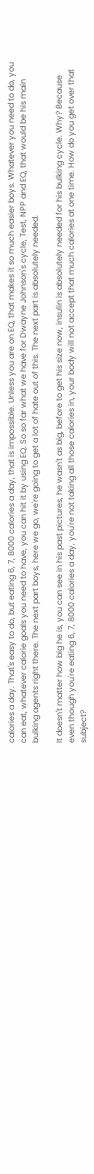calories a day. That's easy to do, but eating 6, 7, 8000 calories a day, that is impossible. Unless you are on EQ, that makes it so much easier boys. Whatever you need to do, you can eat, whatever calorie goals you need to have, you can hit it by using EQ. So so far what we have for Dwayne Johnson's cycle, Test, NPP and EQ, that would be his main bulking agents right there. The next part boys, here we go, we're going to get a lot of hate out of this. The next part is absolutely needed.

It doesn't matter how big he is, you can see in his past pictures, he wasn't as big, before to get his size now, insulin is absolutely needed for his bulking cycle. Why? Because even though you're eating 6, 7, 8000 calories a day, you're not taking all those calories in, your body will not accept that much calories at one time. How do you get over that subject?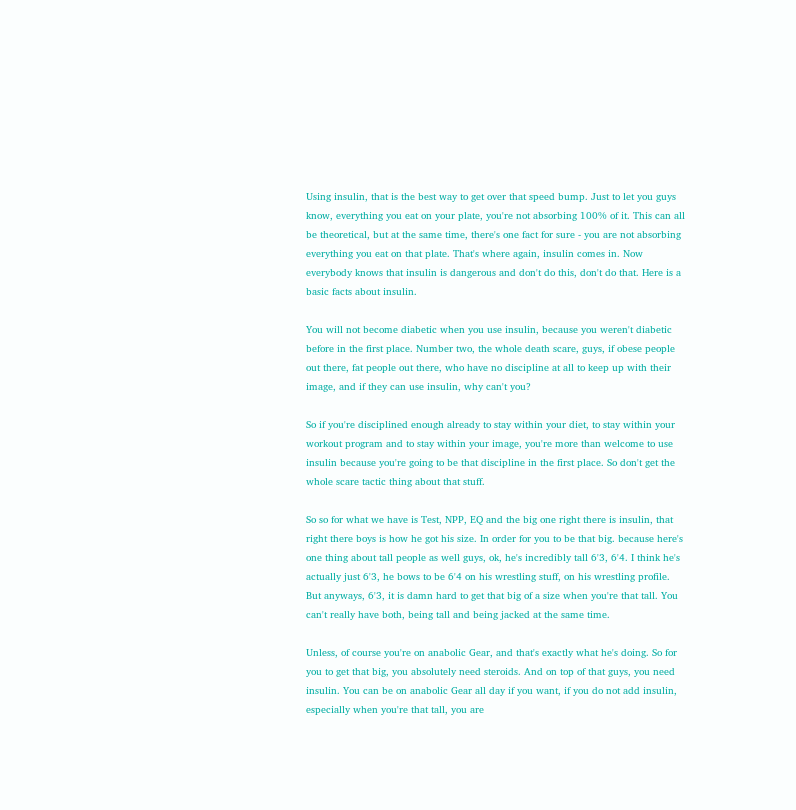Using insulin, that is the best way to get over that speed bump. Just to let you guys know, everything you eat on your plate, you're not absorbing 100% of it. This can all be theoretical, but at the same time, there's one fact for sure - you are not absorbing everything you eat on that plate. That's where again, insulin comes in. Now everybody knows that insulin is dangerous and don't do this, don't do that. Here is a basic facts about insulin.

You will not become diabetic when you use insulin, because you weren't diabetic before in the first place. Number two, the whole death scare, guys, if obese people out there, fat people out there, who have no discipline at all to keep up with their image, and if they can use insulin, why can't you?

So if you're disciplined enough already to stay within your diet, to stay within your workout program and to stay within your image, you're more than welcome to use insulin because you're going to be that discipline in the first place. So don't get the whole scare tactic thing about that stuff.

So so for what we have is Test, NPP, EQ and the big one right there is insulin, that right there boys is how he got his size. In order for you to be that big. because here's one thing about tall people as well guys, ok, he's incredibly tall 6'3, 6'4. I think he's actually just 6'3, he bows to be 6'4 on his wrestling stuff, on his wrestling profile. But anyways, 6'3, it is damn hard to get that big of a size when you're that tall. You can't really have both, being tall and being jacked at the same time.

Unless, of course you're on anabolic Gear, and that's exactly what he's doing. So for you to get that big, you absolutely need steroids. And on top of that guys, you need insulin. You can be on anabolic Gear all day if you want, if you do not add insulin, especially when you're that tall, you are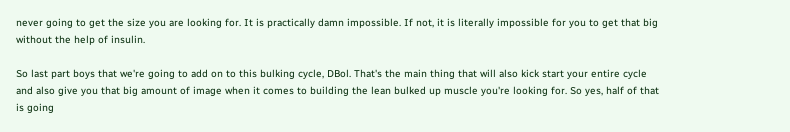never going to get the size you are looking for. It is practically damn impossible. If not, it is literally impossible for you to get that big without the help of insulin.

So last part boys that we're going to add on to this bulking cycle, DBol. That's the main thing that will also kick start your entire cycle and also give you that big amount of image when it comes to building the lean bulked up muscle you're looking for. So yes, half of that is going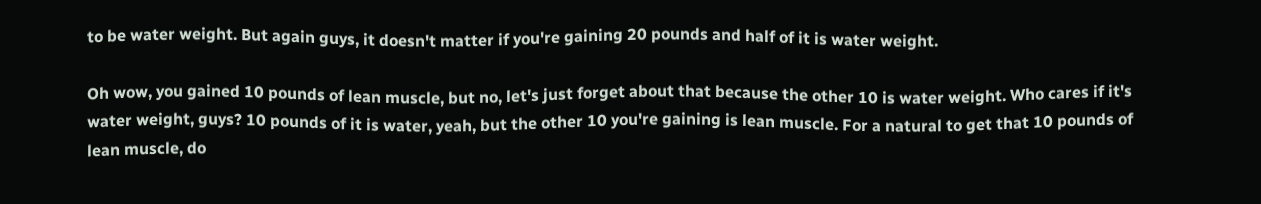to be water weight. But again guys, it doesn't matter if you're gaining 20 pounds and half of it is water weight.

Oh wow, you gained 10 pounds of lean muscle, but no, let's just forget about that because the other 10 is water weight. Who cares if it's water weight, guys? 10 pounds of it is water, yeah, but the other 10 you're gaining is lean muscle. For a natural to get that 10 pounds of lean muscle, do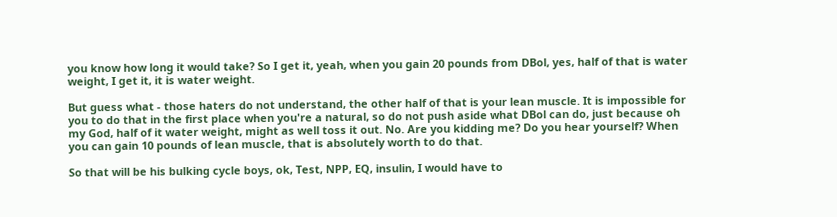you know how long it would take? So I get it, yeah, when you gain 20 pounds from DBol, yes, half of that is water weight, I get it, it is water weight.

But guess what - those haters do not understand, the other half of that is your lean muscle. It is impossible for you to do that in the first place when you're a natural, so do not push aside what DBol can do, just because oh my God, half of it water weight, might as well toss it out. No. Are you kidding me? Do you hear yourself? When you can gain 10 pounds of lean muscle, that is absolutely worth to do that.

So that will be his bulking cycle boys, ok, Test, NPP, EQ, insulin, I would have to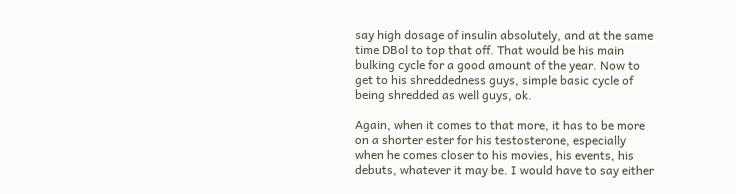say high dosage of insulin absolutely, and at the same time DBol to top that off. That would be his main bulking cycle for a good amount of the year. Now to get to his shreddedness guys, simple basic cycle of being shredded as well guys, ok.

Again, when it comes to that more, it has to be more on a shorter ester for his testosterone, especially when he comes closer to his movies, his events, his debuts, whatever it may be. I would have to say either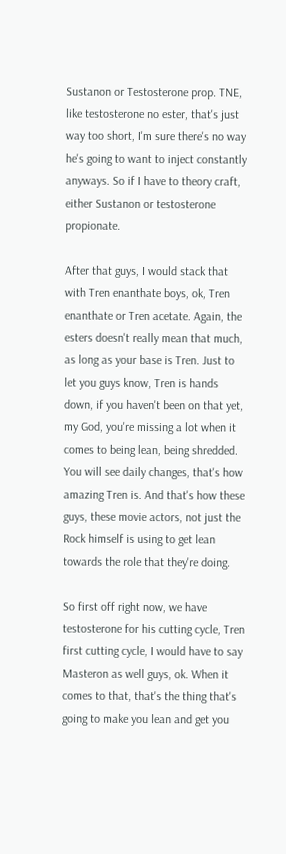Sustanon or Testosterone prop. TNE, like testosterone no ester, that's just way too short, I'm sure there's no way he's going to want to inject constantly anyways. So if I have to theory craft, either Sustanon or testosterone propionate.

After that guys, I would stack that with Tren enanthate boys, ok, Tren enanthate or Tren acetate. Again, the esters doesn't really mean that much, as long as your base is Tren. Just to let you guys know, Tren is hands down, if you haven't been on that yet, my God, you're missing a lot when it comes to being lean, being shredded. You will see daily changes, that's how amazing Tren is. And that's how these guys, these movie actors, not just the Rock himself is using to get lean towards the role that they're doing.

So first off right now, we have testosterone for his cutting cycle, Tren first cutting cycle, I would have to say Masteron as well guys, ok. When it comes to that, that's the thing that's going to make you lean and get you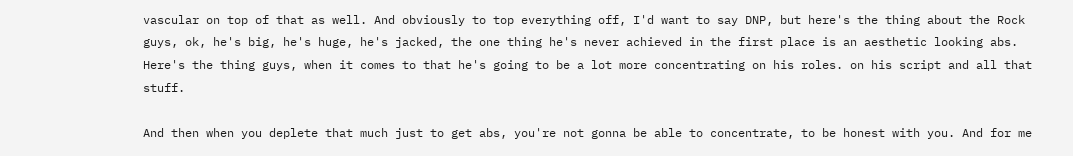vascular on top of that as well. And obviously to top everything off, I'd want to say DNP, but here's the thing about the Rock guys, ok, he's big, he's huge, he's jacked, the one thing he's never achieved in the first place is an aesthetic looking abs. Here's the thing guys, when it comes to that he's going to be a lot more concentrating on his roles. on his script and all that stuff.

And then when you deplete that much just to get abs, you're not gonna be able to concentrate, to be honest with you. And for me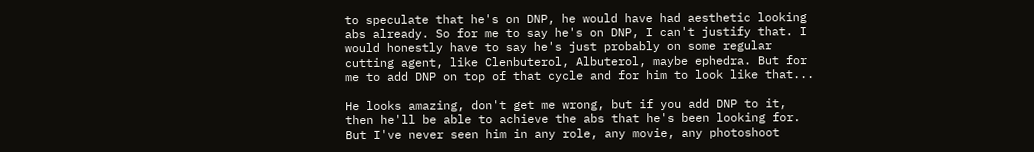to speculate that he's on DNP, he would have had aesthetic looking abs already. So for me to say he's on DNP, I can't justify that. I would honestly have to say he's just probably on some regular cutting agent, like Clenbuterol, Albuterol, maybe ephedra. But for me to add DNP on top of that cycle and for him to look like that...

He looks amazing, don't get me wrong, but if you add DNP to it, then he'll be able to achieve the abs that he's been looking for. But I've never seen him in any role, any movie, any photoshoot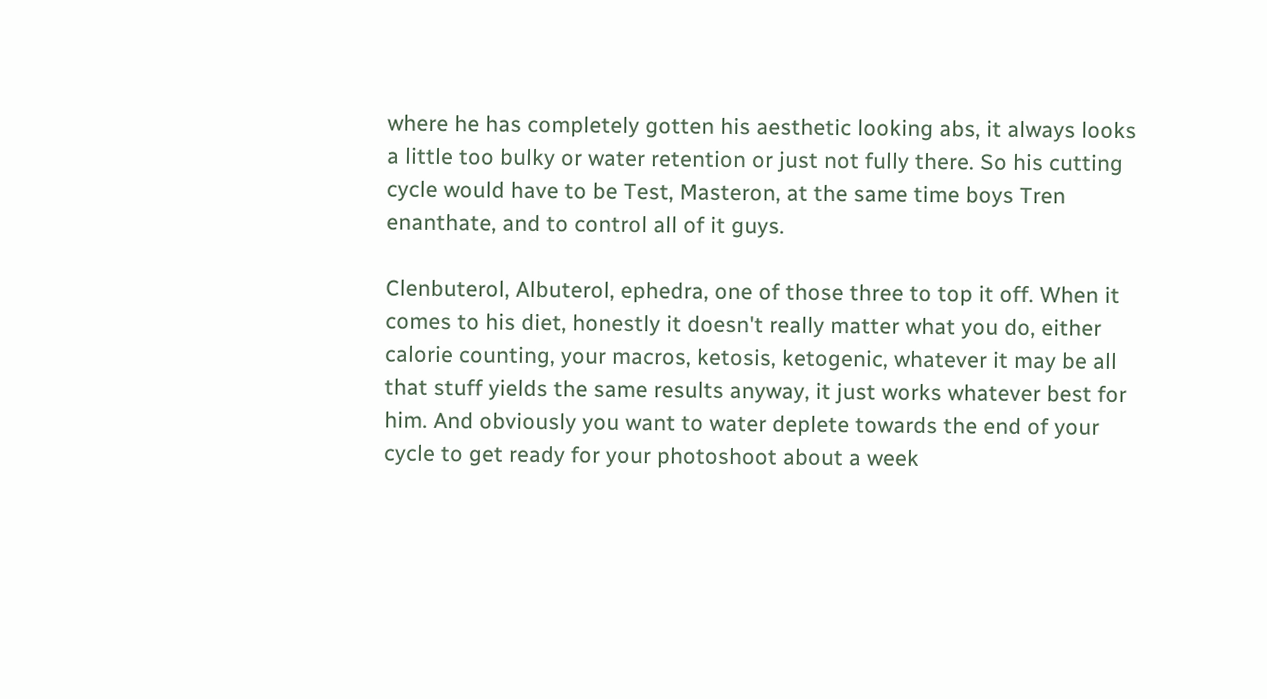where he has completely gotten his aesthetic looking abs, it always looks a little too bulky or water retention or just not fully there. So his cutting cycle would have to be Test, Masteron, at the same time boys Tren enanthate, and to control all of it guys.

Clenbuterol, Albuterol, ephedra, one of those three to top it off. When it comes to his diet, honestly it doesn't really matter what you do, either calorie counting, your macros, ketosis, ketogenic, whatever it may be all that stuff yields the same results anyway, it just works whatever best for him. And obviously you want to water deplete towards the end of your cycle to get ready for your photoshoot about a week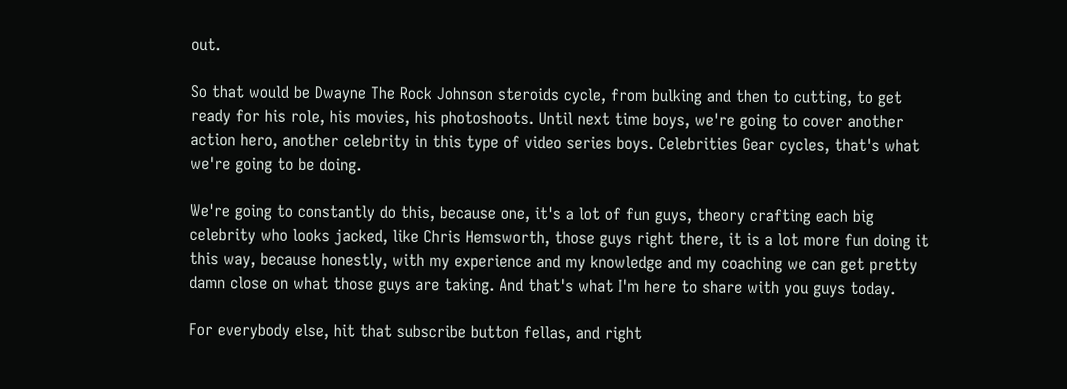out.

So that would be Dwayne The Rock Johnson steroids cycle, from bulking and then to cutting, to get ready for his role, his movies, his photoshoots. Until next time boys, we're going to cover another action hero, another celebrity in this type of video series boys. Celebrities Gear cycles, that's what we're going to be doing.

We're going to constantly do this, because one, it's a lot of fun guys, theory crafting each big celebrity who looks jacked, like Chris Hemsworth, those guys right there, it is a lot more fun doing it this way, because honestly, with my experience and my knowledge and my coaching we can get pretty damn close on what those guys are taking. And that's what I'm here to share with you guys today.

For everybody else, hit that subscribe button fellas, and right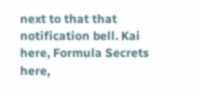next to that that notification bell. Kai here, Formula Secrets here,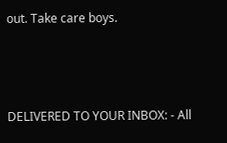out. Take care boys.



DELIVERED TO YOUR INBOX: - All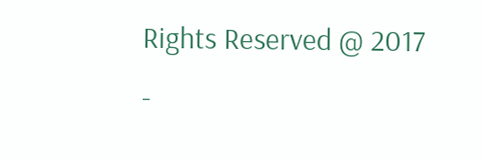Rights Reserved @ 2017 -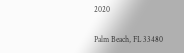2020

Palm Beach, FL 33480